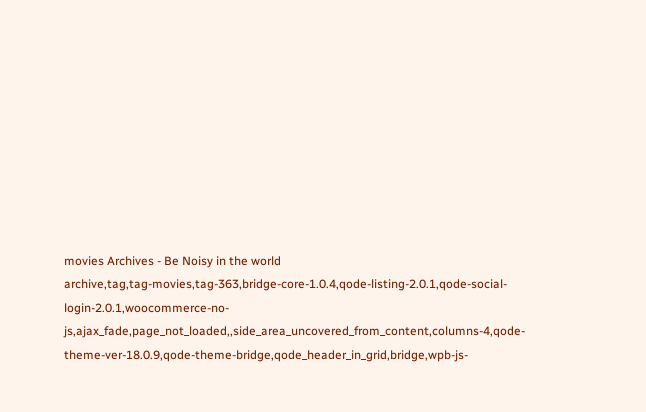movies Archives - Be Noisy in the world
archive,tag,tag-movies,tag-363,bridge-core-1.0.4,qode-listing-2.0.1,qode-social-login-2.0.1,woocommerce-no-js,ajax_fade,page_not_loaded,,side_area_uncovered_from_content,columns-4,qode-theme-ver-18.0.9,qode-theme-bridge,qode_header_in_grid,bridge,wpb-js-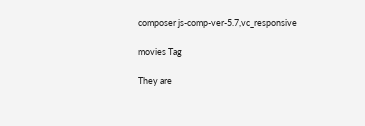composer js-comp-ver-5.7,vc_responsive

movies Tag

They are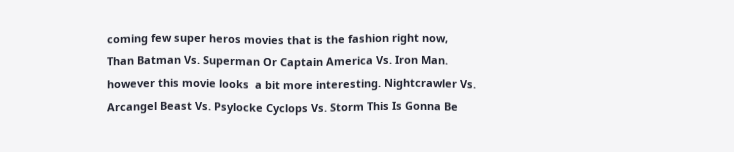coming few super heros movies that is the fashion right now, Than Batman Vs. Superman Or Captain America Vs. Iron Man. however this movie looks  a bit more interesting. Nightcrawler Vs. Arcangel Beast Vs. Psylocke Cyclops Vs. Storm This Is Gonna Be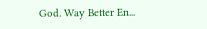God. Way Better En...